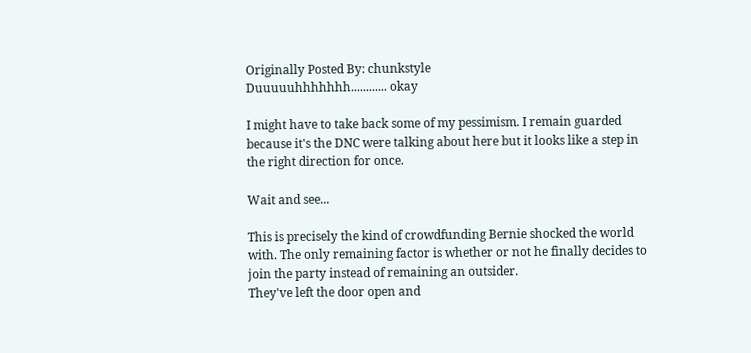Originally Posted By: chunkstyle
Duuuuuhhhhhhh............ okay

I might have to take back some of my pessimism. I remain guarded because it's the DNC were talking about here but it looks like a step in the right direction for once.

Wait and see...

This is precisely the kind of crowdfunding Bernie shocked the world with. The only remaining factor is whether or not he finally decides to join the party instead of remaining an outsider.
They've left the door open and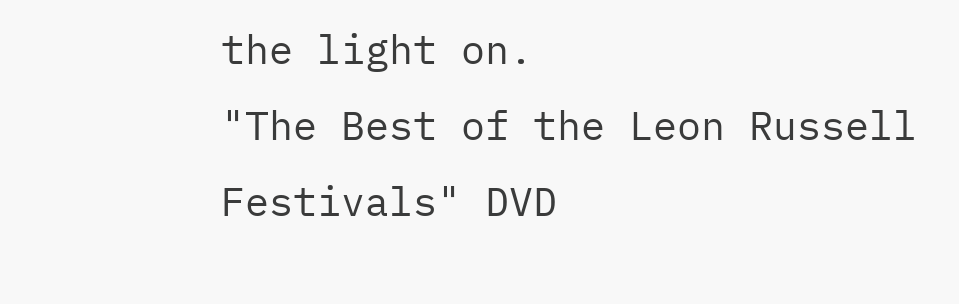the light on.
"The Best of the Leon Russell Festivals" DVD